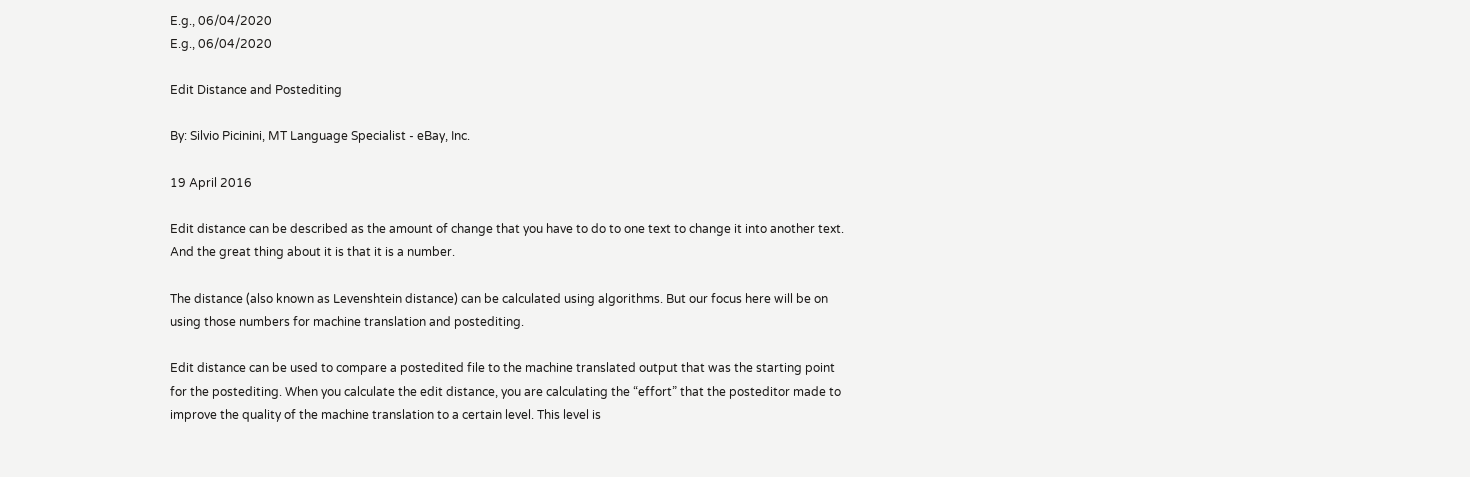E.g., 06/04/2020
E.g., 06/04/2020

Edit Distance and Postediting

By: Silvio Picinini, MT Language Specialist - eBay, Inc.

19 April 2016

Edit distance can be described as the amount of change that you have to do to one text to change it into another text. And the great thing about it is that it is a number.

The distance (also known as Levenshtein distance) can be calculated using algorithms. But our focus here will be on using those numbers for machine translation and postediting.

Edit distance can be used to compare a postedited file to the machine translated output that was the starting point for the postediting. When you calculate the edit distance, you are calculating the “effort” that the posteditor made to improve the quality of the machine translation to a certain level. This level is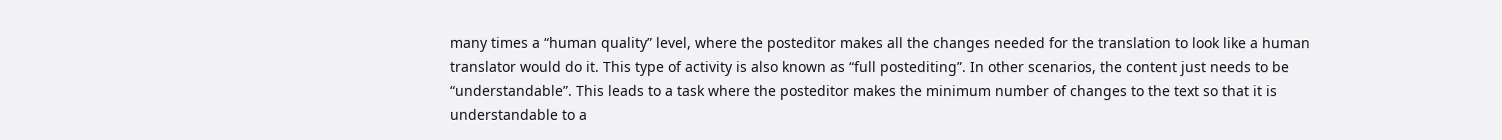many times a “human quality” level, where the posteditor makes all the changes needed for the translation to look like a human translator would do it. This type of activity is also known as “full postediting”. In other scenarios, the content just needs to be “understandable”. This leads to a task where the posteditor makes the minimum number of changes to the text so that it is understandable to a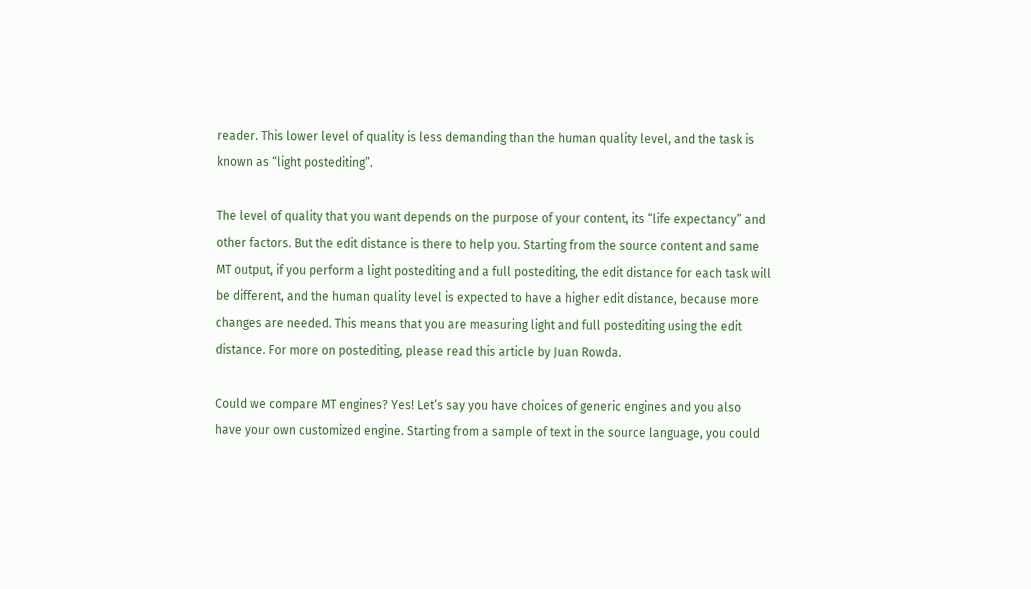reader. This lower level of quality is less demanding than the human quality level, and the task is known as “light postediting”.

The level of quality that you want depends on the purpose of your content, its “life expectancy” and other factors. But the edit distance is there to help you. Starting from the source content and same MT output, if you perform a light postediting and a full postediting, the edit distance for each task will be different, and the human quality level is expected to have a higher edit distance, because more changes are needed. This means that you are measuring light and full postediting using the edit distance. For more on postediting, please read this article by Juan Rowda.

Could we compare MT engines? Yes! Let’s say you have choices of generic engines and you also have your own customized engine. Starting from a sample of text in the source language, you could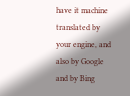have it machine translated by your engine, and also by Google and by Bing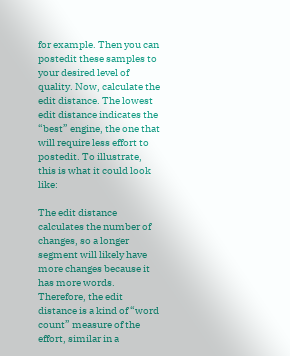for example. Then you can postedit these samples to your desired level of quality. Now, calculate the edit distance. The lowest edit distance indicates the “best” engine, the one that will require less effort to postedit. To illustrate, this is what it could look like:

The edit distance calculates the number of changes, so a longer segment will likely have more changes because it has more words. Therefore, the edit distance is a kind of “word count” measure of the effort, similar in a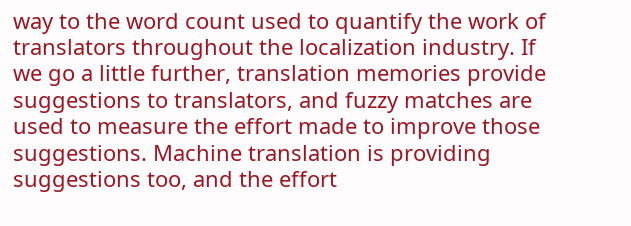way to the word count used to quantify the work of translators throughout the localization industry. If we go a little further, translation memories provide suggestions to translators, and fuzzy matches are used to measure the effort made to improve those suggestions. Machine translation is providing suggestions too, and the effort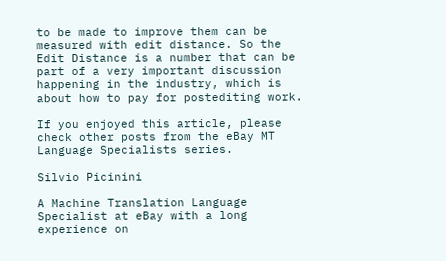to be made to improve them can be measured with edit distance. So the Edit Distance is a number that can be part of a very important discussion happening in the industry, which is about how to pay for postediting work.

If you enjoyed this article, please check other posts from the eBay MT Language Specialists series.

Silvio Picinini

A Machine Translation Language Specialist at eBay with a long experience on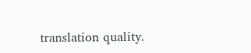translation quality.